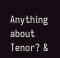Anything about Tenor? &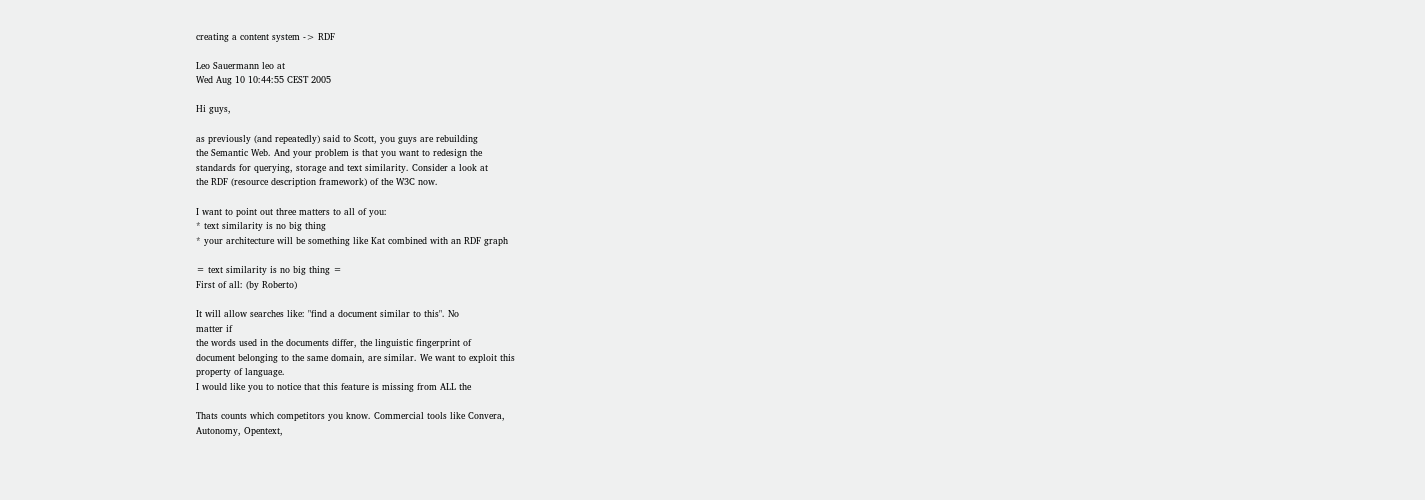creating a content system -> RDF

Leo Sauermann leo at
Wed Aug 10 10:44:55 CEST 2005

Hi guys,

as previously (and repeatedly) said to Scott, you guys are rebuilding
the Semantic Web. And your problem is that you want to redesign the
standards for querying, storage and text similarity. Consider a look at
the RDF (resource description framework) of the W3C now.

I want to point out three matters to all of you:
* text similarity is no big thing
* your architecture will be something like Kat combined with an RDF graph

= text similarity is no big thing =
First of all: (by Roberto)

It will allow searches like: "find a document similar to this". No
matter if
the words used in the documents differ, the linguistic fingerprint of
document belonging to the same domain, are similar. We want to exploit this
property of language.
I would like you to notice that this feature is missing from ALL the

Thats counts which competitors you know. Commercial tools like Convera,
Autonomy, Opentext,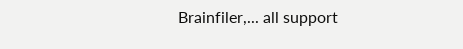Brainfiler,... all support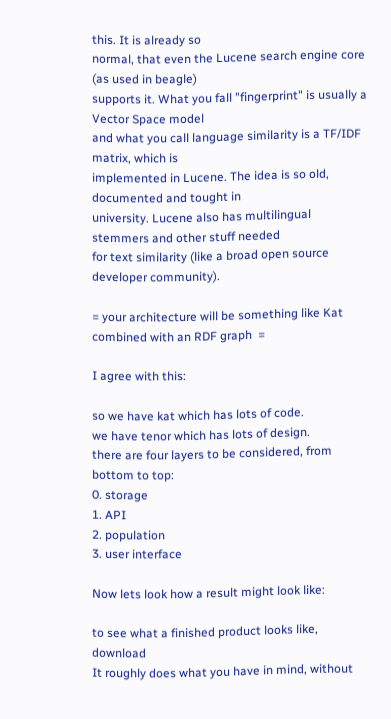this. It is already so
normal, that even the Lucene search engine core (as used in beagle)
supports it. What you fall "fingerprint" is usually a Vector Space model
and what you call language similarity is a TF/IDF matrix, which is
implemented in Lucene. The idea is so old, documented and tought in
university. Lucene also has multilingual stemmers and other stuff needed
for text similarity (like a broad open source developer community).

= your architecture will be something like Kat combined with an RDF graph  =

I agree with this:

so we have kat which has lots of code.
we have tenor which has lots of design.
there are four layers to be considered, from bottom to top:
0. storage
1. API
2. population
3. user interface

Now lets look how a result might look like:

to see what a finished product looks like, download
It roughly does what you have in mind, without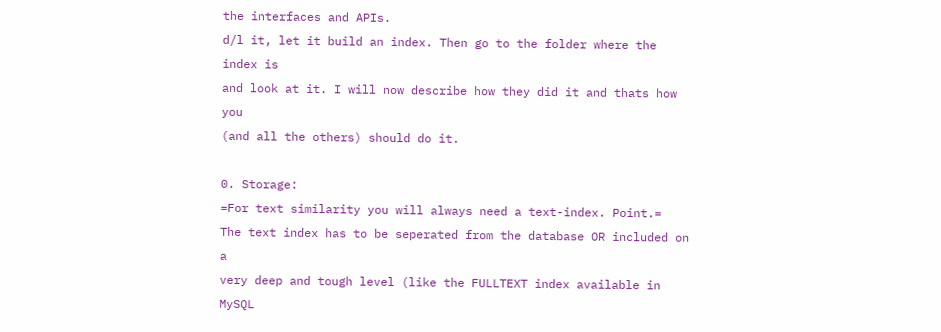the interfaces and APIs.
d/l it, let it build an index. Then go to the folder where the index is
and look at it. I will now describe how they did it and thats how you
(and all the others) should do it.

0. Storage:
=For text similarity you will always need a text-index. Point.=
The text index has to be seperated from the database OR included on a
very deep and tough level (like the FULLTEXT index available in MySQL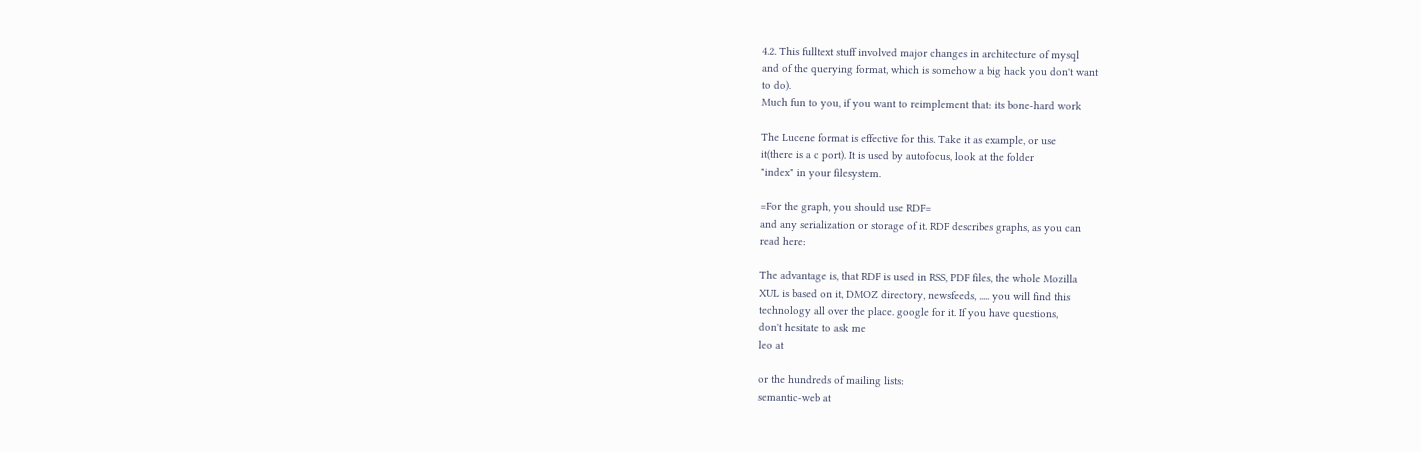4.2. This fulltext stuff involved major changes in architecture of mysql
and of the querying format, which is somehow a big hack you don't want
to do).
Much fun to you, if you want to reimplement that: its bone-hard work

The Lucene format is effective for this. Take it as example, or use
it(there is a c port). It is used by autofocus, look at the folder
"index" in your filesystem.

=For the graph, you should use RDF=
and any serialization or storage of it. RDF describes graphs, as you can
read here:

The advantage is, that RDF is used in RSS, PDF files, the whole Mozilla
XUL is based on it, DMOZ directory, newsfeeds, ..... you will find this
technology all over the place. google for it. If you have questions,
don't hesitate to ask me
leo at

or the hundreds of mailing lists:
semantic-web at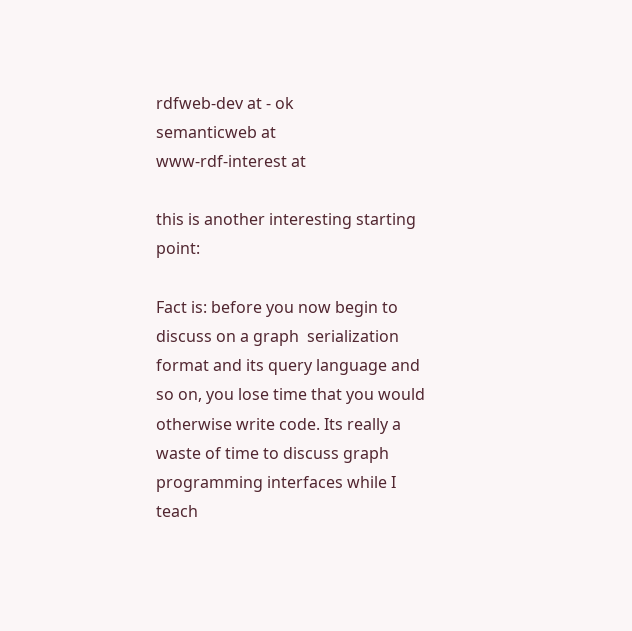rdfweb-dev at - ok
semanticweb at
www-rdf-interest at

this is another interesting starting point:

Fact is: before you now begin to discuss on a graph  serialization
format and its query language and so on, you lose time that you would
otherwise write code. Its really a waste of time to discuss graph
programming interfaces while I teach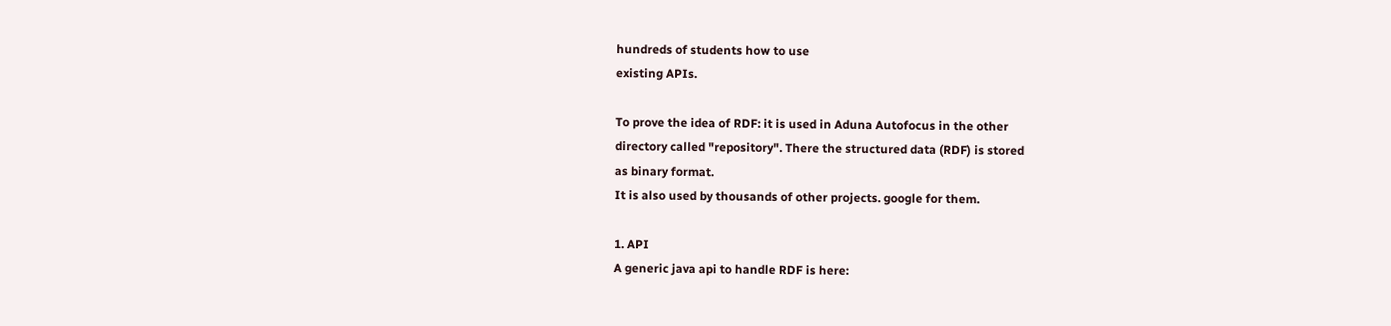hundreds of students how to use
existing APIs.

To prove the idea of RDF: it is used in Aduna Autofocus in the other
directory called "repository". There the structured data (RDF) is stored
as binary format.
It is also used by thousands of other projects. google for them.

1. API
A generic java api to handle RDF is here: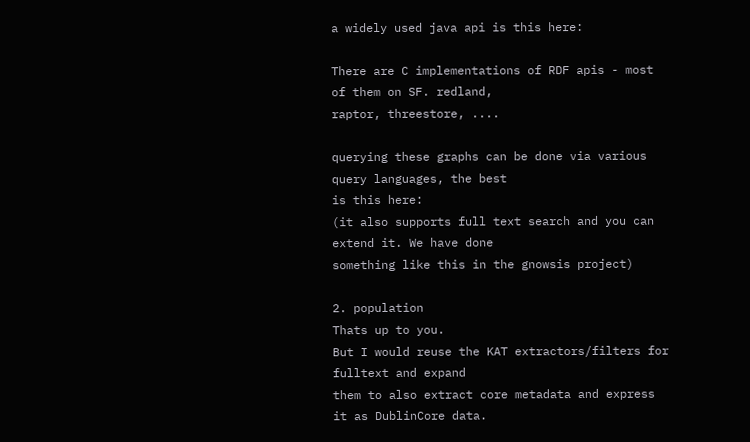a widely used java api is this here:

There are C implementations of RDF apis - most of them on SF. redland,
raptor, threestore, ....

querying these graphs can be done via various query languages, the best
is this here:
(it also supports full text search and you can extend it. We have done
something like this in the gnowsis project)

2. population
Thats up to you.
But I would reuse the KAT extractors/filters for fulltext and expand
them to also extract core metadata and express it as DublinCore data.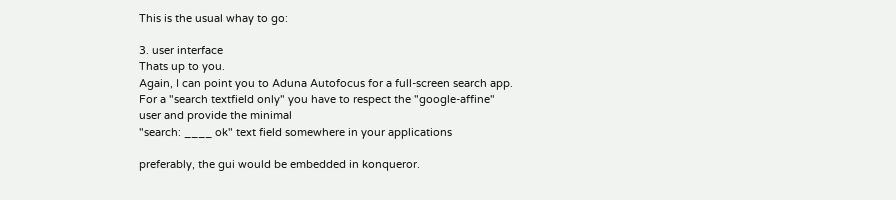This is the usual whay to go:

3. user interface
Thats up to you.
Again, I can point you to Aduna Autofocus for a full-screen search app.
For a "search textfield only" you have to respect the "google-affine"
user and provide the minimal
"search: ____ ok" text field somewhere in your applications

preferably, the gui would be embedded in konqueror.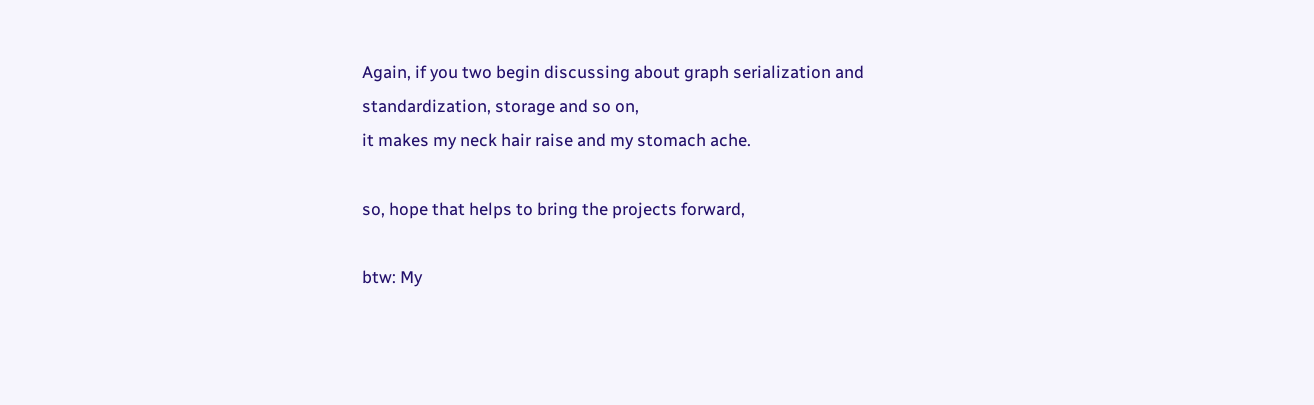Again, if you two begin discussing about graph serialization and
standardization, storage and so on,
it makes my neck hair raise and my stomach ache.

so, hope that helps to bring the projects forward,

btw: My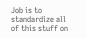Job is to standardize all of this stuff on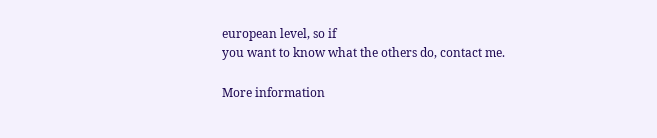european level, so if
you want to know what the others do, contact me.

More information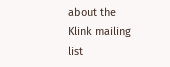about the Klink mailing list